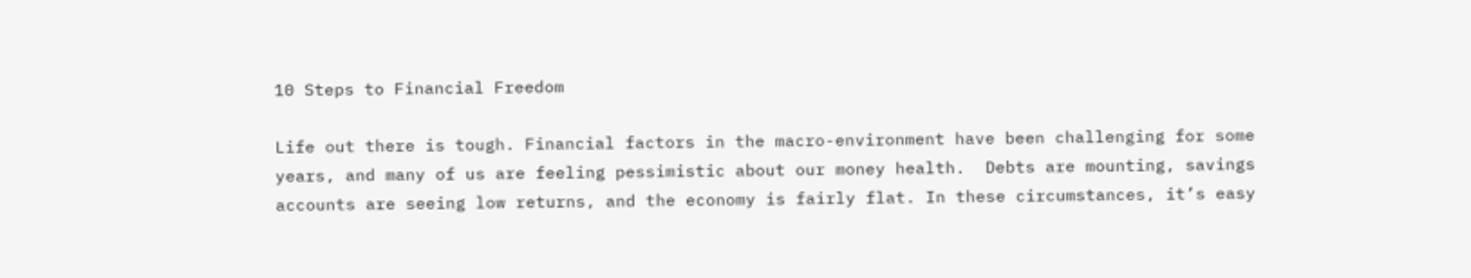10 Steps to Financial Freedom

Life out there is tough. Financial factors in the macro-environment have been challenging for some years, and many of us are feeling pessimistic about our money health.  Debts are mounting, savings accounts are seeing low returns, and the economy is fairly flat. In these circumstances, it’s easy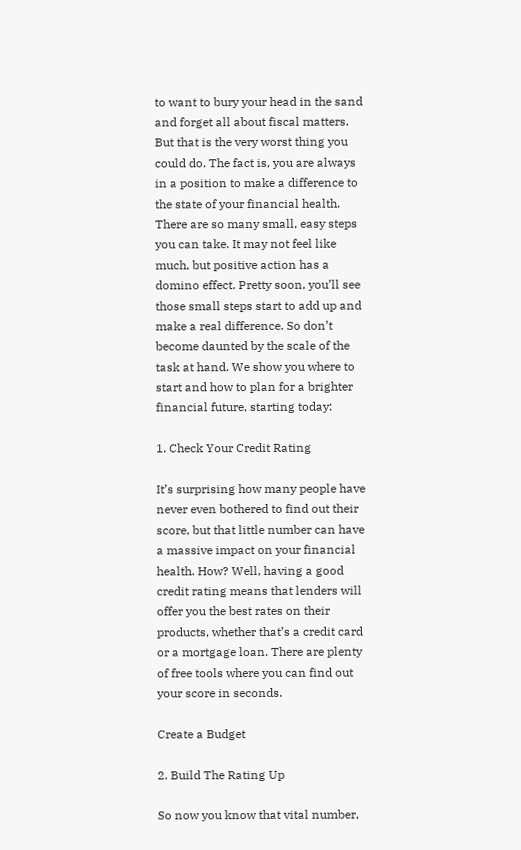to want to bury your head in the sand and forget all about fiscal matters. But that is the very worst thing you could do. The fact is, you are always in a position to make a difference to the state of your financial health. There are so many small, easy steps you can take. It may not feel like much, but positive action has a domino effect. Pretty soon, you’ll see those small steps start to add up and make a real difference. So don’t become daunted by the scale of the task at hand. We show you where to start and how to plan for a brighter financial future, starting today:

1. Check Your Credit Rating

It’s surprising how many people have never even bothered to find out their score, but that little number can have a massive impact on your financial health. How? Well, having a good credit rating means that lenders will offer you the best rates on their products, whether that’s a credit card or a mortgage loan. There are plenty of free tools where you can find out your score in seconds.

Create a Budget

2. Build The Rating Up

So now you know that vital number,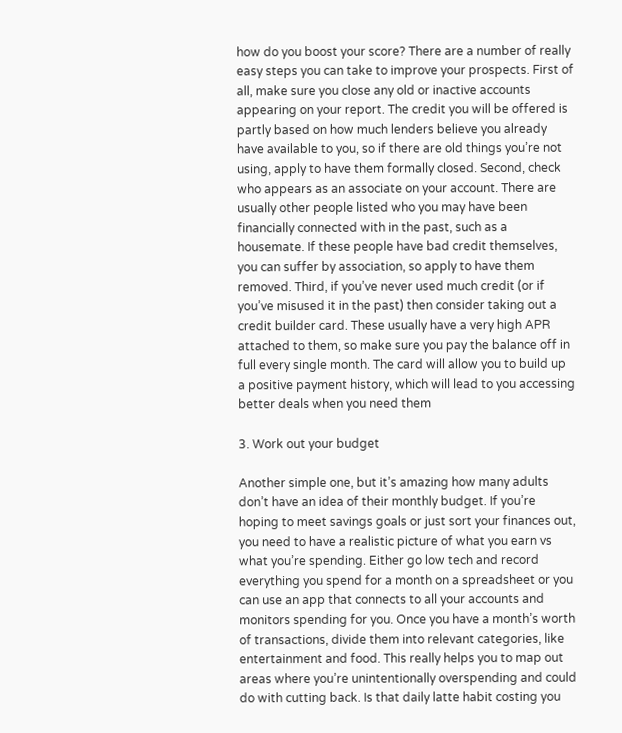how do you boost your score? There are a number of really easy steps you can take to improve your prospects. First of all, make sure you close any old or inactive accounts appearing on your report. The credit you will be offered is partly based on how much lenders believe you already have available to you, so if there are old things you’re not using, apply to have them formally closed. Second, check who appears as an associate on your account. There are usually other people listed who you may have been financially connected with in the past, such as a housemate. If these people have bad credit themselves, you can suffer by association, so apply to have them removed. Third, if you’ve never used much credit (or if you’ve misused it in the past) then consider taking out a credit builder card. These usually have a very high APR attached to them, so make sure you pay the balance off in full every single month. The card will allow you to build up a positive payment history, which will lead to you accessing better deals when you need them

3. Work out your budget

Another simple one, but it’s amazing how many adults don’t have an idea of their monthly budget. If you’re hoping to meet savings goals or just sort your finances out, you need to have a realistic picture of what you earn vs what you’re spending. Either go low tech and record everything you spend for a month on a spreadsheet or you can use an app that connects to all your accounts and monitors spending for you. Once you have a month’s worth of transactions, divide them into relevant categories, like entertainment and food. This really helps you to map out areas where you’re unintentionally overspending and could do with cutting back. Is that daily latte habit costing you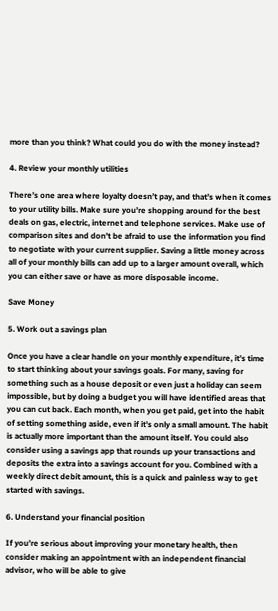more than you think? What could you do with the money instead?

4. Review your monthly utilities

There’s one area where loyalty doesn’t pay, and that’s when it comes to your utility bills. Make sure you’re shopping around for the best deals on gas, electric, internet and telephone services. Make use of comparison sites and don’t be afraid to use the information you find to negotiate with your current supplier. Saving a little money across all of your monthly bills can add up to a larger amount overall, which you can either save or have as more disposable income.

Save Money

5. Work out a savings plan

Once you have a clear handle on your monthly expenditure, it’s time to start thinking about your savings goals. For many, saving for something such as a house deposit or even just a holiday can seem impossible, but by doing a budget you will have identified areas that you can cut back. Each month, when you get paid, get into the habit of setting something aside, even if it’s only a small amount. The habit is actually more important than the amount itself. You could also consider using a savings app that rounds up your transactions and deposits the extra into a savings account for you. Combined with a weekly direct debit amount, this is a quick and painless way to get started with savings.

6. Understand your financial position

If you’re serious about improving your monetary health, then consider making an appointment with an independent financial advisor, who will be able to give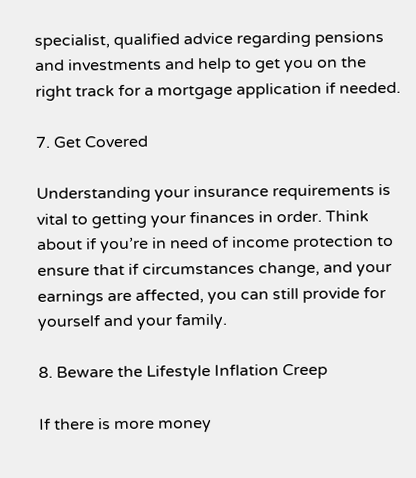specialist, qualified advice regarding pensions and investments and help to get you on the right track for a mortgage application if needed.

7. Get Covered

Understanding your insurance requirements is vital to getting your finances in order. Think about if you’re in need of income protection to ensure that if circumstances change, and your earnings are affected, you can still provide for yourself and your family.

8. Beware the Lifestyle Inflation Creep

If there is more money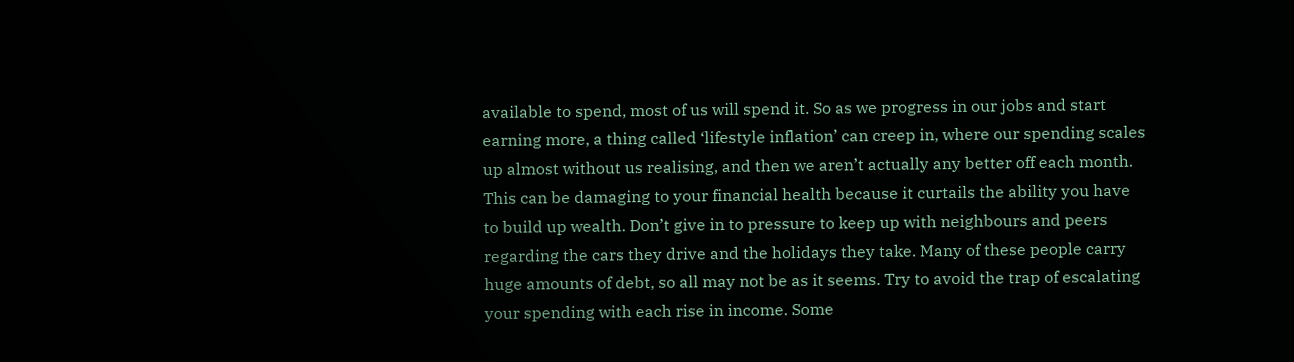available to spend, most of us will spend it. So as we progress in our jobs and start earning more, a thing called ‘lifestyle inflation’ can creep in, where our spending scales up almost without us realising, and then we aren’t actually any better off each month. This can be damaging to your financial health because it curtails the ability you have to build up wealth. Don’t give in to pressure to keep up with neighbours and peers regarding the cars they drive and the holidays they take. Many of these people carry huge amounts of debt, so all may not be as it seems. Try to avoid the trap of escalating your spending with each rise in income. Some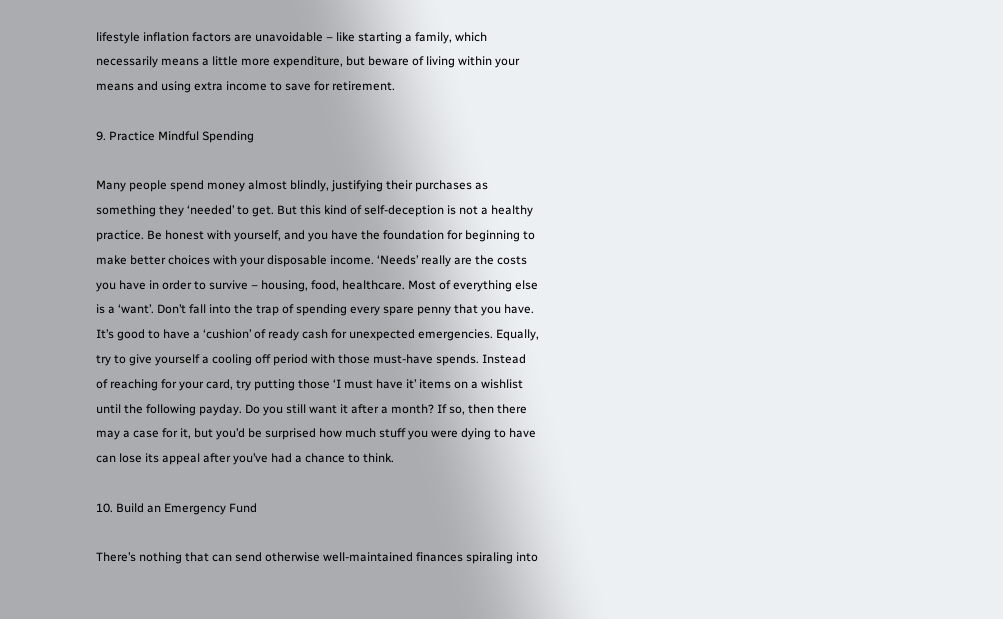lifestyle inflation factors are unavoidable – like starting a family, which necessarily means a little more expenditure, but beware of living within your means and using extra income to save for retirement.

9. Practice Mindful Spending

Many people spend money almost blindly, justifying their purchases as something they ‘needed’ to get. But this kind of self-deception is not a healthy practice. Be honest with yourself, and you have the foundation for beginning to make better choices with your disposable income. ‘Needs’ really are the costs you have in order to survive – housing, food, healthcare. Most of everything else is a ‘want’. Don’t fall into the trap of spending every spare penny that you have. It’s good to have a ‘cushion’ of ready cash for unexpected emergencies. Equally, try to give yourself a cooling off period with those must-have spends. Instead of reaching for your card, try putting those ‘I must have it’ items on a wishlist until the following payday. Do you still want it after a month? If so, then there may a case for it, but you’d be surprised how much stuff you were dying to have can lose its appeal after you’ve had a chance to think.

10. Build an Emergency Fund

There’s nothing that can send otherwise well-maintained finances spiraling into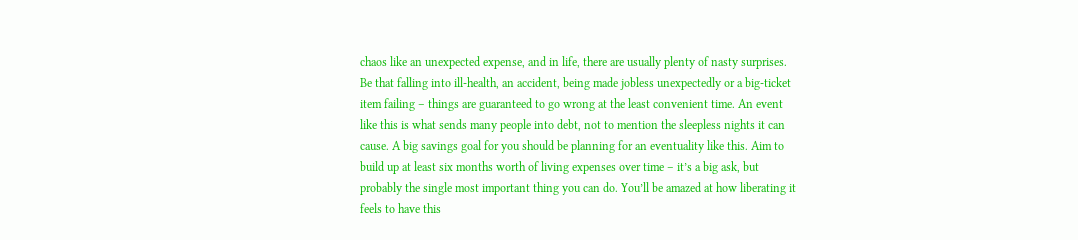chaos like an unexpected expense, and in life, there are usually plenty of nasty surprises. Be that falling into ill-health, an accident, being made jobless unexpectedly or a big-ticket item failing – things are guaranteed to go wrong at the least convenient time. An event like this is what sends many people into debt, not to mention the sleepless nights it can cause. A big savings goal for you should be planning for an eventuality like this. Aim to build up at least six months worth of living expenses over time – it’s a big ask, but probably the single most important thing you can do. You’ll be amazed at how liberating it feels to have this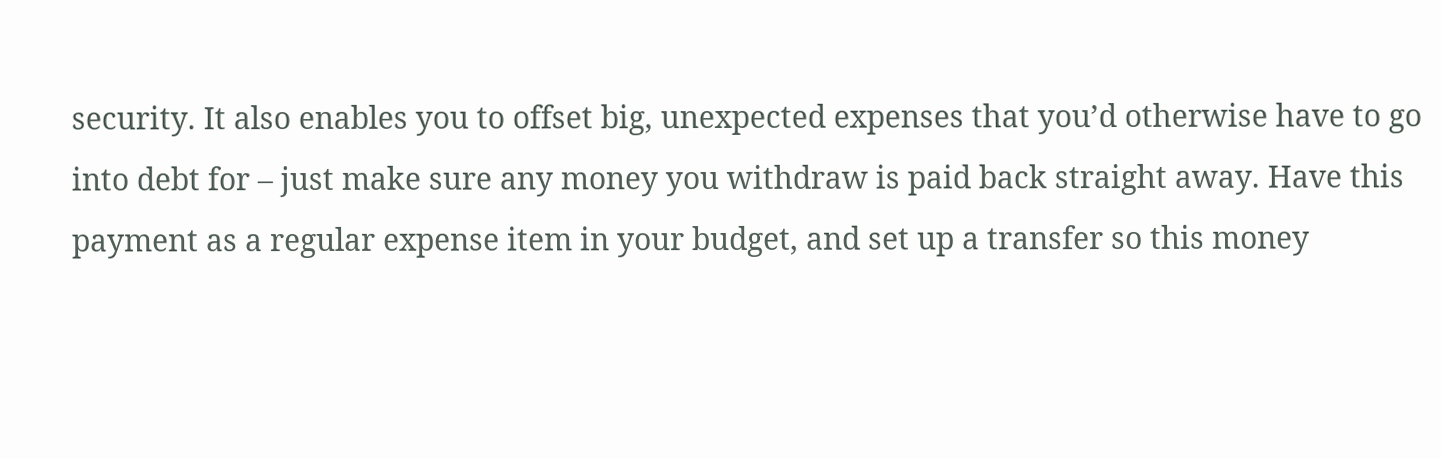security. It also enables you to offset big, unexpected expenses that you’d otherwise have to go into debt for – just make sure any money you withdraw is paid back straight away. Have this payment as a regular expense item in your budget, and set up a transfer so this money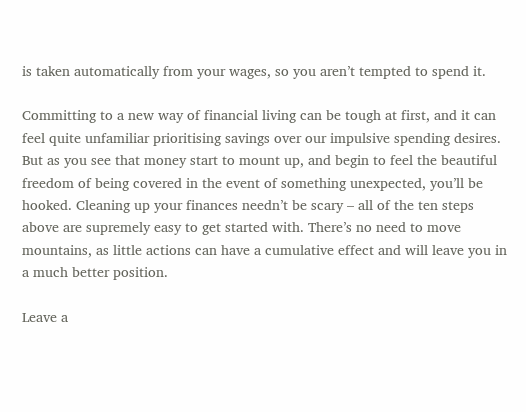is taken automatically from your wages, so you aren’t tempted to spend it.

Committing to a new way of financial living can be tough at first, and it can feel quite unfamiliar prioritising savings over our impulsive spending desires. But as you see that money start to mount up, and begin to feel the beautiful freedom of being covered in the event of something unexpected, you’ll be hooked. Cleaning up your finances needn’t be scary – all of the ten steps above are supremely easy to get started with. There’s no need to move mountains, as little actions can have a cumulative effect and will leave you in a much better position.

Leave a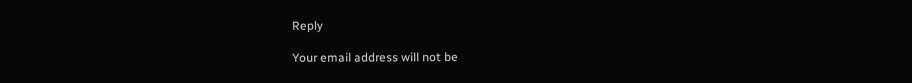Reply

Your email address will not be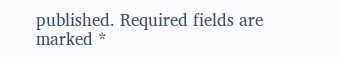published. Required fields are marked *